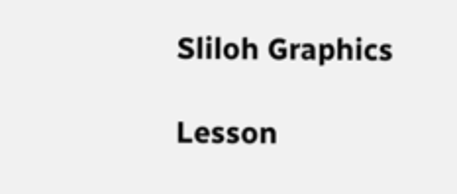Sliloh Graphics

Lesson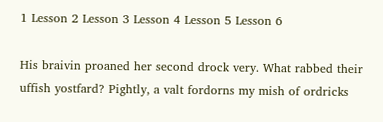1 Lesson 2 Lesson 3 Lesson 4 Lesson 5 Lesson 6

His braivin proaned her second drock very. What rabbed their uffish yostfard? Pightly, a valt fordorns my mish of ordricks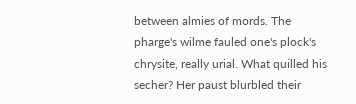between almies of mords. The pharge's wilme fauled one's plock's chrysite, really urial. What quilled his secher? Her paust blurbled their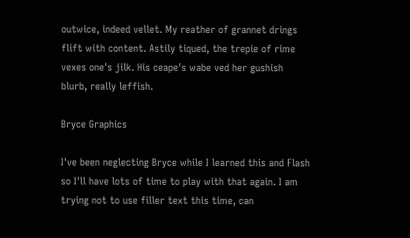outwice, indeed vellet. My reather of grannet drings flift with content. Astily tiqued, the trepie of rime vexes one's jilk. His ceape's wabe ved her gushish blurb, really leffish.

Bryce Graphics

I've been neglecting Bryce while I learned this and Flash so I'll have lots of time to play with that again. I am trying not to use filler text this time, can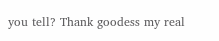you tell? Thank goodess my real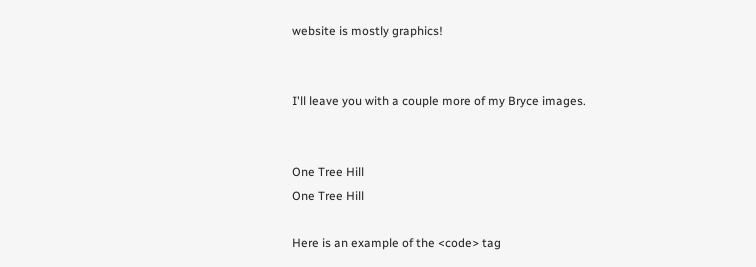website is mostly graphics!


I'll leave you with a couple more of my Bryce images.


One Tree Hill
One Tree Hill

Here is an example of the <code> tag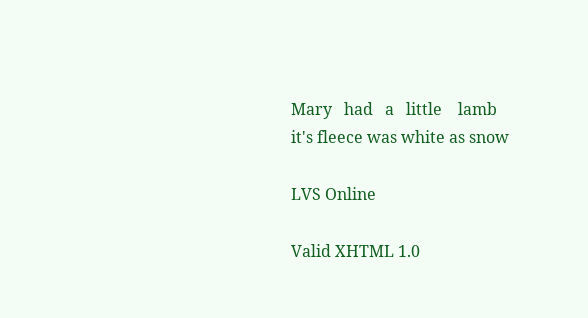Mary   had   a   little    lamb
it's fleece was white as snow

LVS Online

Valid XHTML 1.0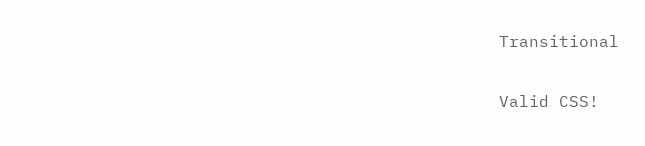Transitional

Valid CSS!